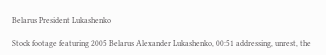Belarus President Lukashenko

Stock footage featuring 2005 Belarus Alexander Lukashenko, 00:51 addressing, unrest, the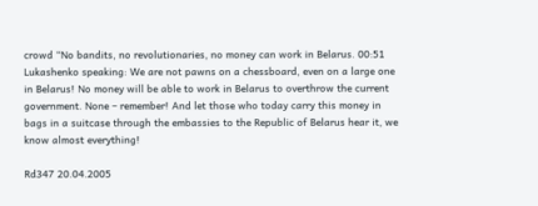crowd “No bandits, no revolutionaries, no money can work in Belarus. 00:51 Lukashenko speaking: We are not pawns on a chessboard, even on a large one in Belarus! No money will be able to work in Belarus to overthrow the current government. None – remember! And let those who today carry this money in bags in a suitcase through the embassies to the Republic of Belarus hear it, we know almost everything!

Rd347 20.04.2005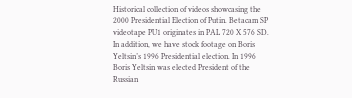Historical collection of videos showcasing the 2000 Presidential Election of Putin. Betacam SP videotape PU1 originates in PAL 720 X 576 SD. In addition, we have stock footage on Boris Yeltsin’s 1996 Presidential election. In 1996 Boris Yeltsin was elected President of the Russian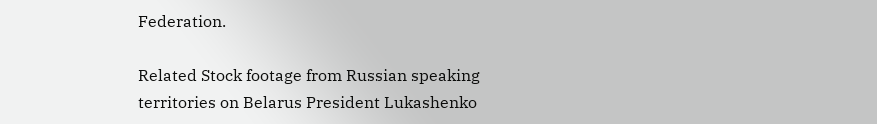Federation.

Related Stock footage from Russian speaking territories on Belarus President Lukashenko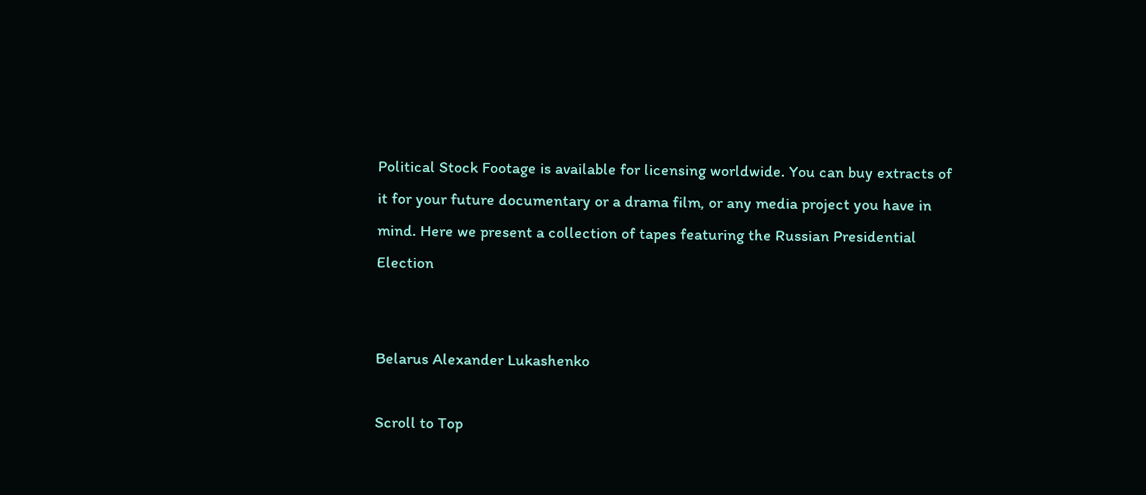Political Stock Footage is available for licensing worldwide. You can buy extracts of it for your future documentary or a drama film, or any media project you have in mind. Here we present a collection of tapes featuring the Russian Presidential Election


Belarus Alexander Lukashenko

Scroll to Top